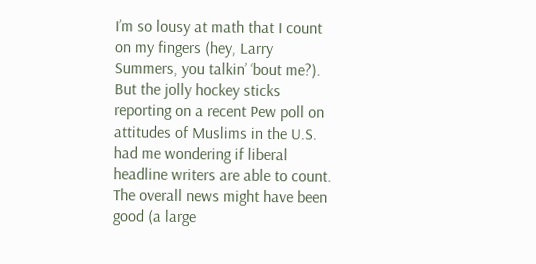I’m so lousy at math that I count on my fingers (hey, Larry Summers, you talkin’ ‘bout me?). But the jolly hockey sticks reporting on a recent Pew poll on attitudes of Muslims in the U.S. had me wondering if liberal headline writers are able to count. The overall news might have been good (a large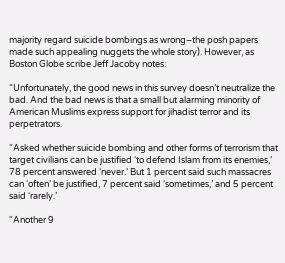majority regard suicide bombings as wrong–the posh papers made such appealing nuggets the whole story). However, as Boston Globe scribe Jeff Jacoby notes:

“Unfortunately, the good news in this survey doesn’t neutralize the bad. And the bad news is that a small but alarming minority of American Muslims express support for jihadist terror and its perpetrators.

“Asked whether suicide bombing and other forms of terrorism that target civilians can be justified ‘to defend Islam from its enemies,’ 78 percent answered ‘never.’ But 1 percent said such massacres can ‘often’ be justified, 7 percent said ‘sometimes,’ and 5 percent said ‘rarely.’

“Another 9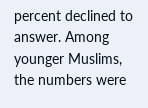percent declined to answer. Among younger Muslims, the numbers were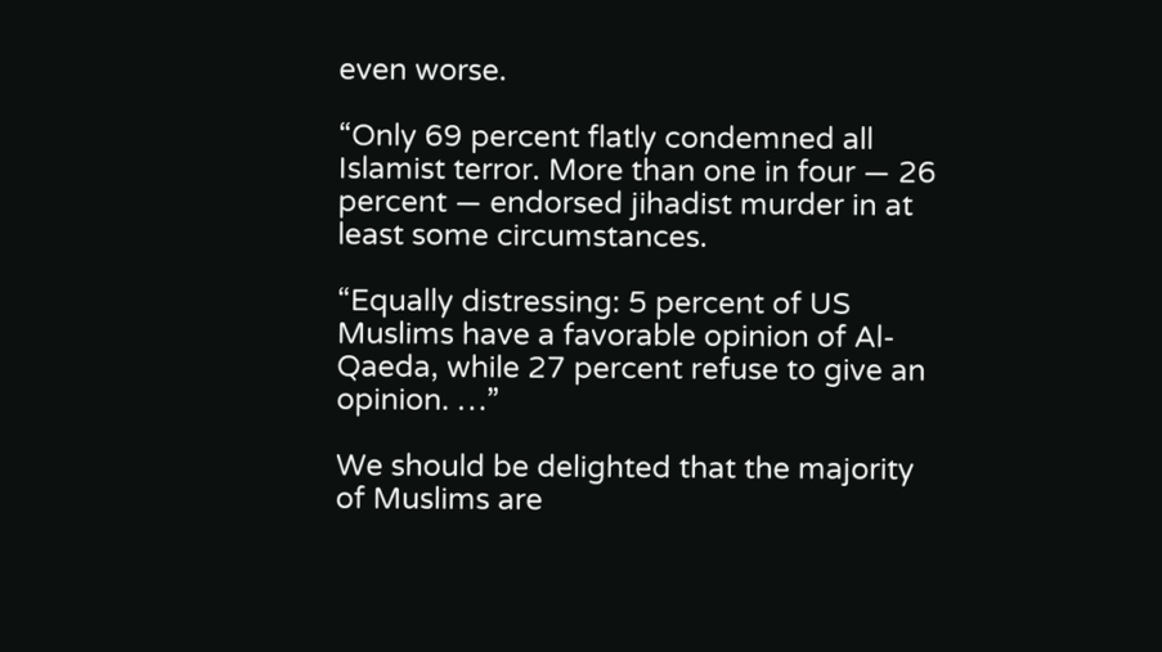even worse.

“Only 69 percent flatly condemned all Islamist terror. More than one in four — 26 percent — endorsed jihadist murder in at least some circumstances.

“Equally distressing: 5 percent of US Muslims have a favorable opinion of Al-Qaeda, while 27 percent refuse to give an opinion. …”

We should be delighted that the majority of Muslims are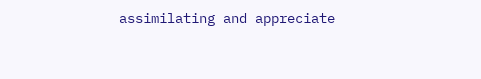assimilating and appreciate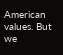American values. But we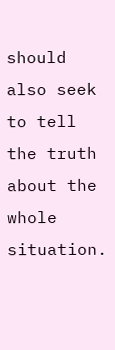should also seek to tell the truth about the whole situation.